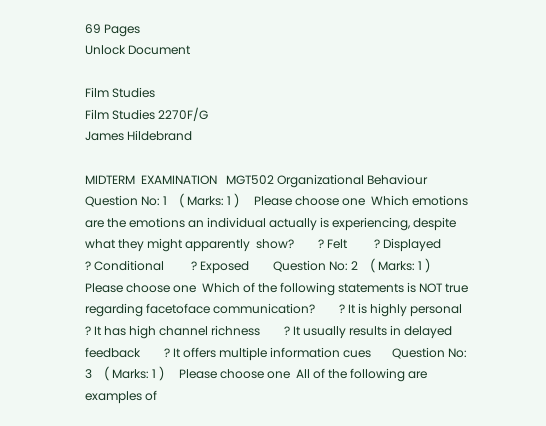69 Pages
Unlock Document

Film Studies
Film Studies 2270F/G
James Hildebrand

MIDTERM  EXAMINATION   MGT502 Organizational Behaviour   Question No: 1    ( Marks: 1 )     Please choose one  Which emotions are the emotions an individual actually is experiencing, despite what they might apparently  show?        ? Felt         ? Displayed         ? Conditional         ? Exposed        Question No: 2    ( Marks: 1 )     Please choose one  Which of the following statements is NOT true regarding facetoface communication?        ? It is highly personal        ? It has high channel richness        ? It usually results in delayed feedback        ? It offers multiple information cues       Question No: 3    ( Marks: 1 )     Please choose one  All of the following are examples of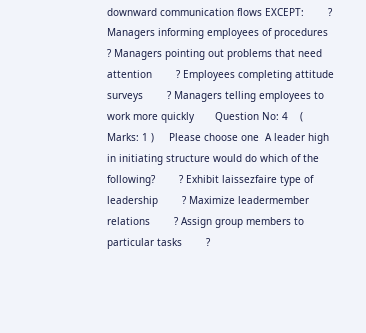downward communication flows EXCEPT:        ? Managers informing employees of procedures        ? Managers pointing out problems that need attention        ? Employees completing attitude surveys        ? Managers telling employees to work more quickly       Question No: 4    ( Marks: 1 )     Please choose one  A leader high in initiating structure would do which of the following?        ? Exhibit laissezfaire type of leadership        ? Maximize leadermember relations        ? Assign group members to particular tasks        ?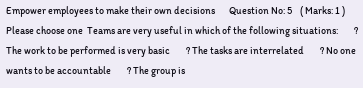Empower employees to make their own decisions       Question No: 5    ( Marks: 1 )     Please choose one  Teams are very useful in which of the following situations:        ? The work to be performed is very basic        ? The tasks are interrelated        ? No one wants to be accountable        ? The group is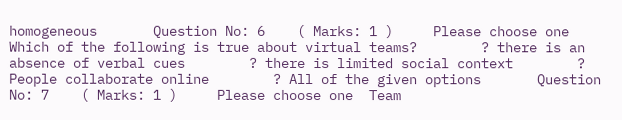homogeneous       Question No: 6    ( Marks: 1 )     Please choose one  Which of the following is true about virtual teams?        ? there is an absence of verbal cues        ? there is limited social context        ? People collaborate online        ? All of the given options       Question No: 7    ( Marks: 1 )     Please choose one  Team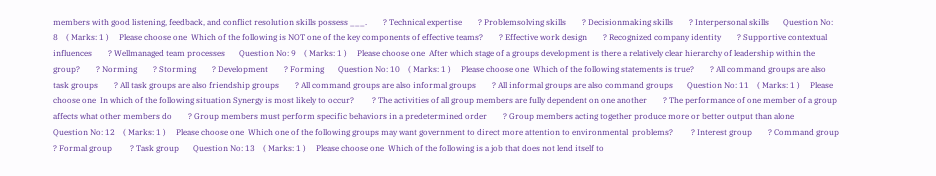members with good listening, feedback, and conflict resolution skills possess ___.        ? Technical expertise        ? Problemsolving skills        ? Decisionmaking skills        ? Interpersonal skills       Question No: 8    ( Marks: 1 )     Please choose one  Which of the following is NOT one of the key components of effective teams?        ? Effective work design        ? Recognized company identity        ? Supportive contextual influences        ? Wellmanaged team processes       Question No: 9    ( Marks: 1 )     Please choose one  After which stage of a groups development is there a relatively clear hierarchy of leadership within the  group?        ? Norming        ? Storming        ? Development        ? Forming       Question No: 10    ( Marks: 1 )     Please choose one  Which of the following statements is true?        ? All command groups are also task groups        ? All task groups are also friendship groups        ? All command groups are also informal groups        ? All informal groups are also command groups       Question No: 11    ( Marks: 1 )     Please choose one  In which of the following situation Synergy is most likely to occur?         ? The activities of all group members are fully dependent on one another        ? The performance of one member of a group affects what other members do        ? Group members must perform specific behaviors in a predetermined order        ? Group members acting together produce more or better output than alone       Question No: 12    ( Marks: 1 )     Please choose one  Which one of the following groups may want government to direct more attention to environmental  problems?         ? Interest group        ? Command group         ? Formal group         ? Task group       Question No: 13    ( Marks: 1 )     Please choose one  Which of the following is a job that does not lend itself to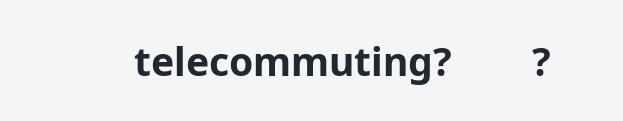telecommuting?        ?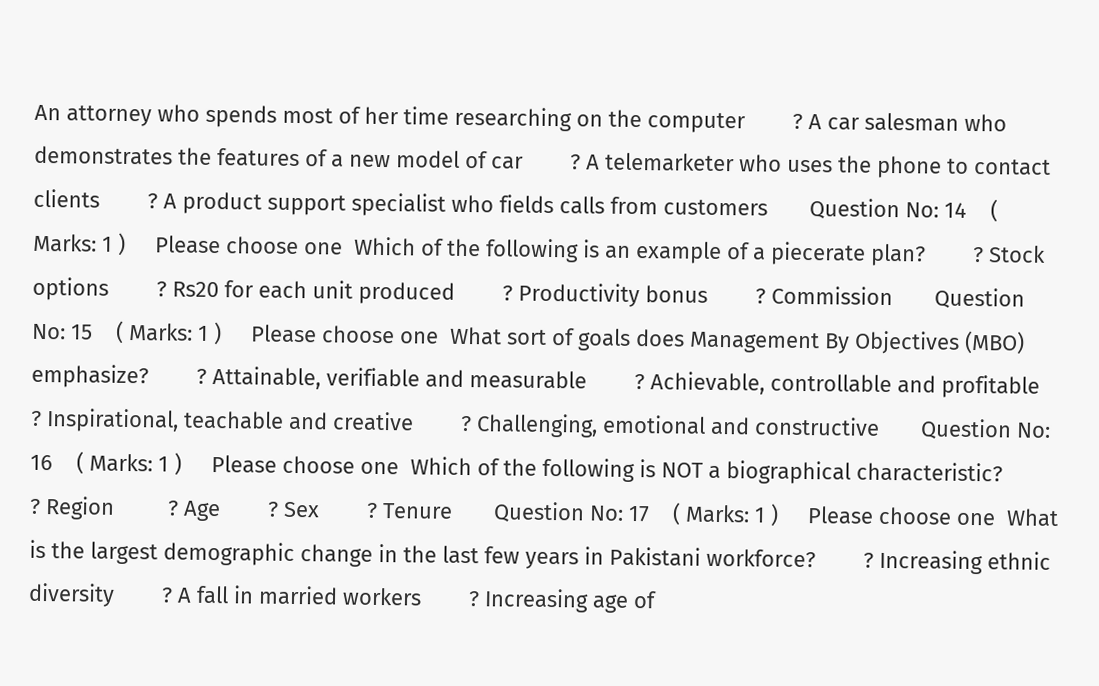An attorney who spends most of her time researching on the computer        ? A car salesman who demonstrates the features of a new model of car        ? A telemarketer who uses the phone to contact clients        ? A product support specialist who fields calls from customers       Question No: 14    ( Marks: 1 )     Please choose one  Which of the following is an example of a piecerate plan?        ? Stock options        ? Rs20 for each unit produced        ? Productivity bonus        ? Commission       Question No: 15    ( Marks: 1 )     Please choose one  What sort of goals does Management By Objectives (MBO) emphasize?        ? Attainable, verifiable and measurable        ? Achievable, controllable and profitable        ? Inspirational, teachable and creative        ? Challenging, emotional and constructive       Question No: 16    ( Marks: 1 )     Please choose one  Which of the following is NOT a biographical characteristic?        ? Region         ? Age        ? Sex        ? Tenure       Question No: 17    ( Marks: 1 )     Please choose one  What is the largest demographic change in the last few years in Pakistani workforce?        ? Increasing ethnic diversity        ? A fall in married workers        ? Increasing age of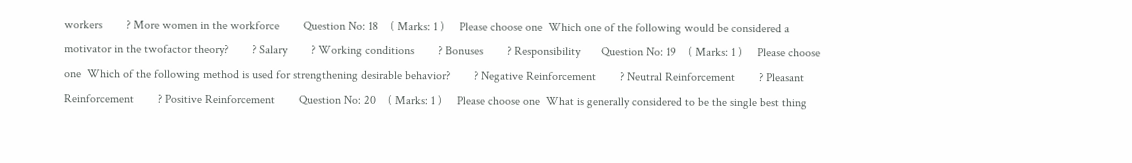workers        ? More women in the workforce        Question No: 18    ( Marks: 1 )     Please choose one  Which one of the following would be considered a motivator in the twofactor theory?        ? Salary        ? Working conditions        ? Bonuses        ? Responsibility       Question No: 19    ( Marks: 1 )     Please choose one  Which of the following method is used for strengthening desirable behavior?        ? Negative Reinforcement        ? Neutral Reinforcement        ? Pleasant Reinforcement        ? Positive Reinforcement        Question No: 20    ( Marks: 1 )     Please choose one  What is generally considered to be the single best thing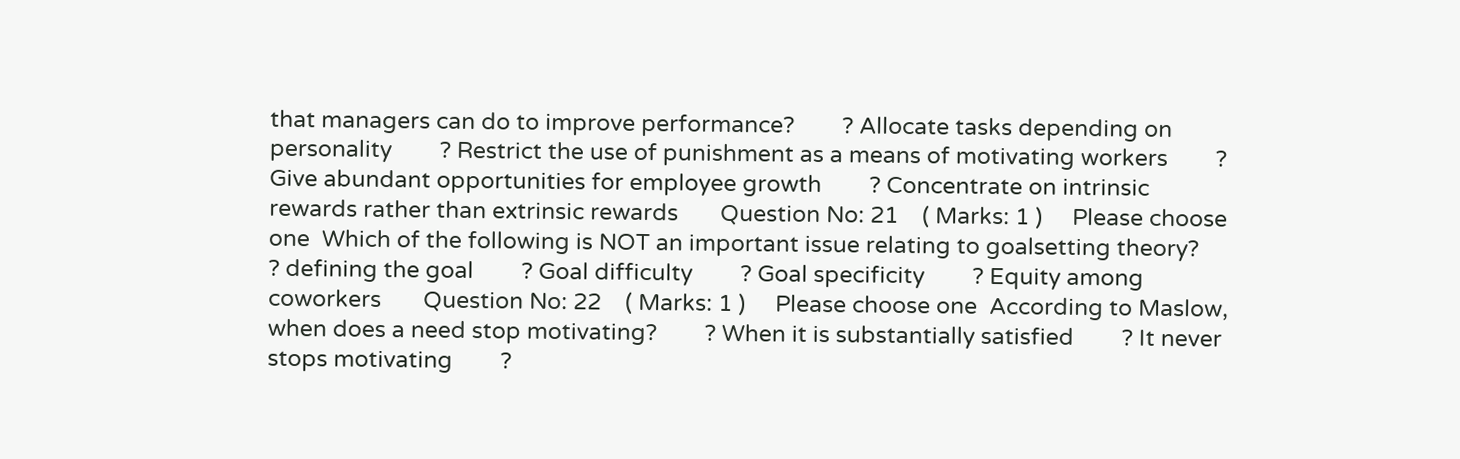that managers can do to improve performance?        ? Allocate tasks depending on personality        ? Restrict the use of punishment as a means of motivating workers        ? Give abundant opportunities for employee growth        ? Concentrate on intrinsic rewards rather than extrinsic rewards       Question No: 21    ( Marks: 1 )     Please choose one  Which of the following is NOT an important issue relating to goalsetting theory?        ? defining the goal        ? Goal difficulty        ? Goal specificity        ? Equity among coworkers       Question No: 22    ( Marks: 1 )     Please choose one  According to Maslow, when does a need stop motivating?        ? When it is substantially satisfied        ? It never stops motivating        ?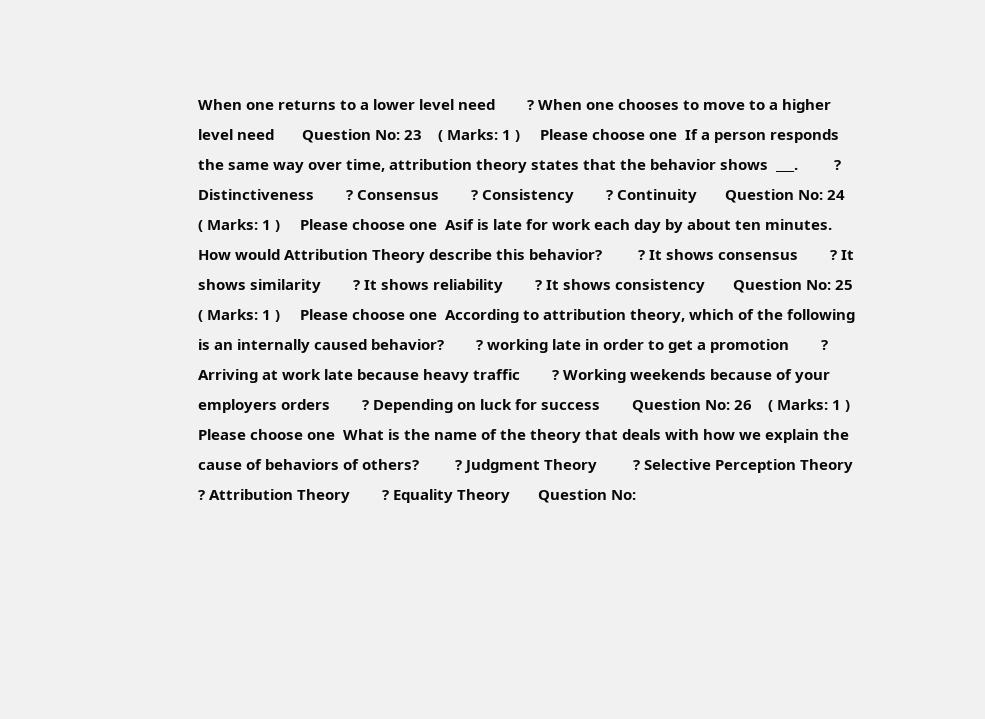When one returns to a lower level need        ? When one chooses to move to a higher level need       Question No: 23    ( Marks: 1 )     Please choose one  If a person responds the same way over time, attribution theory states that the behavior shows  ___.         ? Distinctiveness        ? Consensus        ? Consistency        ? Continuity       Question No: 24    ( Marks: 1 )     Please choose one  Asif is late for work each day by about ten minutes. How would Attribution Theory describe this behavior?         ? It shows consensus        ? It shows similarity        ? It shows reliability        ? It shows consistency       Question No: 25    ( Marks: 1 )     Please choose one  According to attribution theory, which of the following is an internally caused behavior?        ? working late in order to get a promotion        ? Arriving at work late because heavy traffic        ? Working weekends because of your employers orders        ? Depending on luck for success        Question No: 26    ( Marks: 1 )     Please choose one  What is the name of the theory that deals with how we explain the cause of behaviors of others?         ? Judgment Theory         ? Selective Perception Theory        ? Attribution Theory        ? Equality Theory       Question No: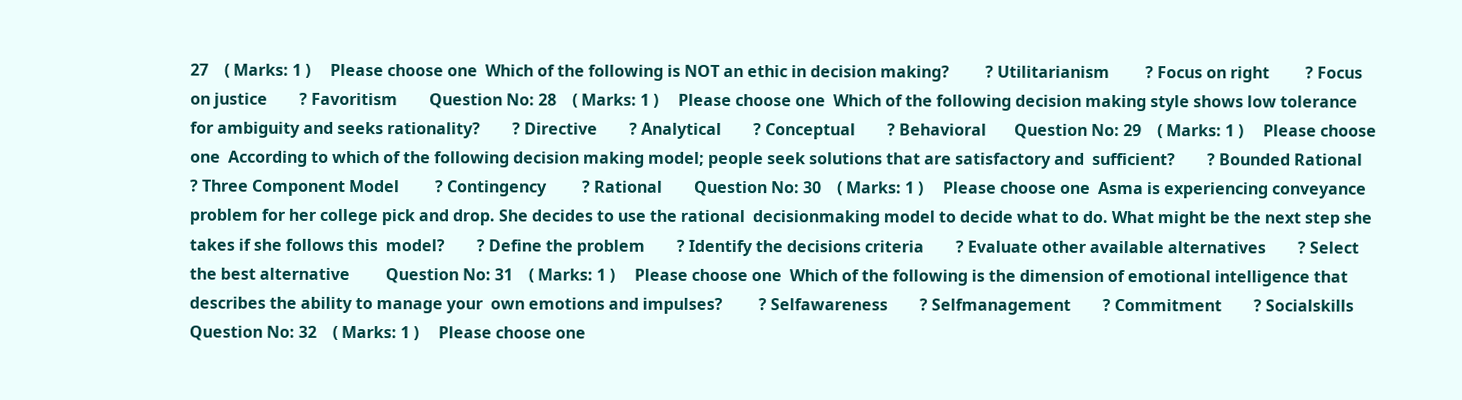27    ( Marks: 1 )     Please choose one  Which of the following is NOT an ethic in decision making?         ? Utilitarianism         ? Focus on right         ? Focus on justice        ? Favoritism        Question No: 28    ( Marks: 1 )     Please choose one  Which of the following decision making style shows low tolerance for ambiguity and seeks rationality?        ? Directive        ? Analytical        ? Conceptual        ? Behavioral       Question No: 29    ( Marks: 1 )     Please choose one  According to which of the following decision making model; people seek solutions that are satisfactory and  sufficient?        ? Bounded Rational         ? Three Component Model         ? Contingency         ? Rational        Question No: 30    ( Marks: 1 )     Please choose one  Asma is experiencing conveyance problem for her college pick and drop. She decides to use the rational  decisionmaking model to decide what to do. What might be the next step she takes if she follows this  model?        ? Define the problem        ? Identify the decisions criteria        ? Evaluate other available alternatives        ? Select the best alternative         Question No: 31    ( Marks: 1 )     Please choose one  Which of the following is the dimension of emotional intelligence that describes the ability to manage your  own emotions and impulses?         ? Selfawareness        ? Selfmanagement        ? Commitment        ? Socialskills       Question No: 32    ( Marks: 1 )     Please choose one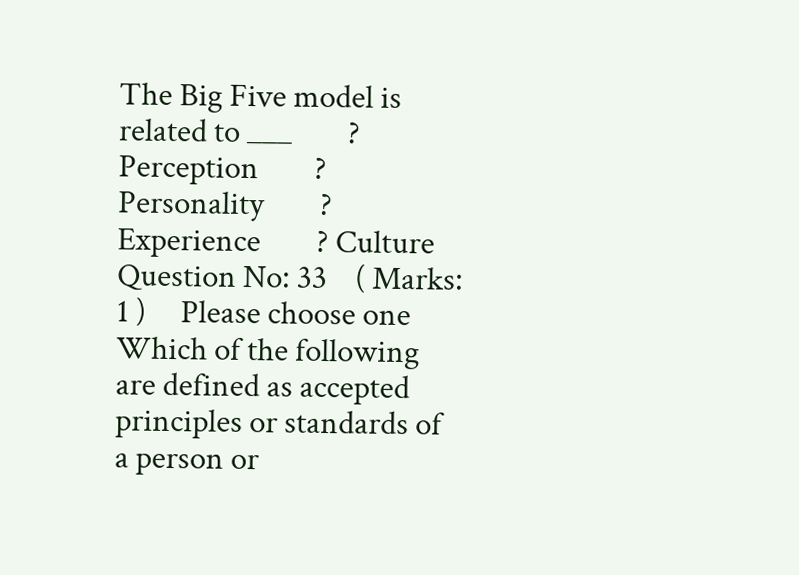The Big Five model is related to ___        ? Perception        ? Personality        ? Experience        ? Culture       Question No: 33    ( Marks: 1 )     Please choose one  Which of the following are defined as accepted principles or standards of a person or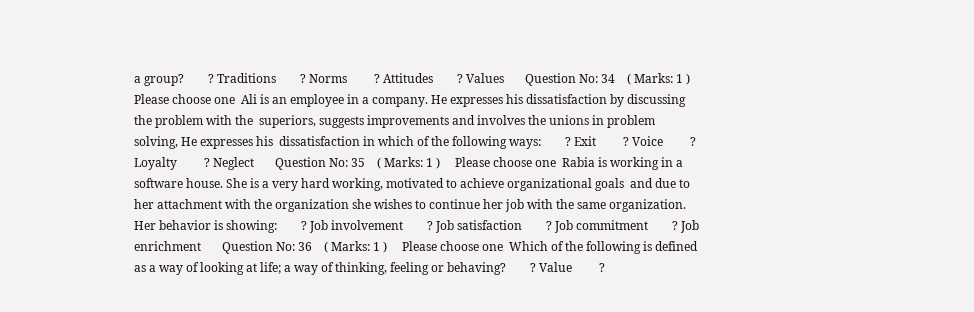a group?        ? Traditions        ? Norms         ? Attitudes        ? Values       Question No: 34    ( Marks: 1 )     Please choose one  Ali is an employee in a company. He expresses his dissatisfaction by discussing the problem with the  superiors, suggests improvements and involves the unions in problem solving, He expresses his  dissatisfaction in which of the following ways:        ? Exit         ? Voice         ? Loyalty         ? Neglect       Question No: 35    ( Marks: 1 )     Please choose one  Rabia is working in a software house. She is a very hard working, motivated to achieve organizational goals  and due to her attachment with the organization she wishes to continue her job with the same organization.  Her behavior is showing:        ? Job involvement        ? Job satisfaction        ? Job commitment        ? Job enrichment       Question No: 36    ( Marks: 1 )     Please choose one  Which of the following is defined as a way of looking at life; a way of thinking, feeling or behaving?        ? Value         ?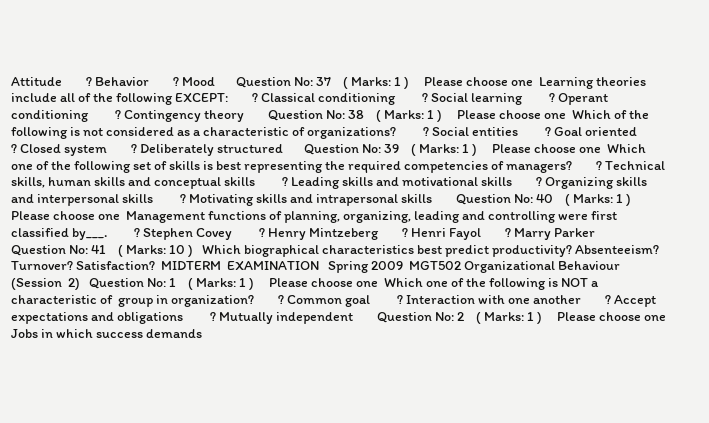Attitude        ? Behavior        ? Mood       Question No: 37    ( Marks: 1 )     Please choose one  Learning theories include all of the following EXCEPT:        ? Classical conditioning         ? Social learning         ? Operant conditioning         ? Contingency theory        Question No: 38    ( Marks: 1 )     Please choose one  Which of the following is not considered as a characteristic of organizations?         ? Social entities         ? Goal oriented         ? Closed system        ? Deliberately structured       Question No: 39    ( Marks: 1 )     Please choose one  Which one of the following set of skills is best representing the required competencies of managers?        ? Technical skills, human skills and conceptual skills         ? Leading skills and motivational skills        ? Organizing skills and interpersonal skills         ? Motivating skills and intrapersonal skills        Question No: 40    ( Marks: 1 )     Please choose one  Management functions of planning, organizing, leading and controlling were first classified by___.         ? Stephen Covey         ? Henry Mintzeberg        ? Henri Fayol        ? Marry Parker       Question No: 41    ( Marks: 10 )   Which biographical characteristics best predict productivity? Absenteeism? Turnover? Satisfaction?  MIDTERM  EXAMINATION   Spring 2009  MGT502 Organizational Behaviour (Session  2)   Question No: 1    ( Marks: 1 )     Please choose one  Which one of the following is NOT a characteristic of  group in organization?        ? Common goal         ? Interaction with one another        ? Accept expectations and obligations         ? Mutually independent        Question No: 2    ( Marks: 1 )     Please choose one  Jobs in which success demands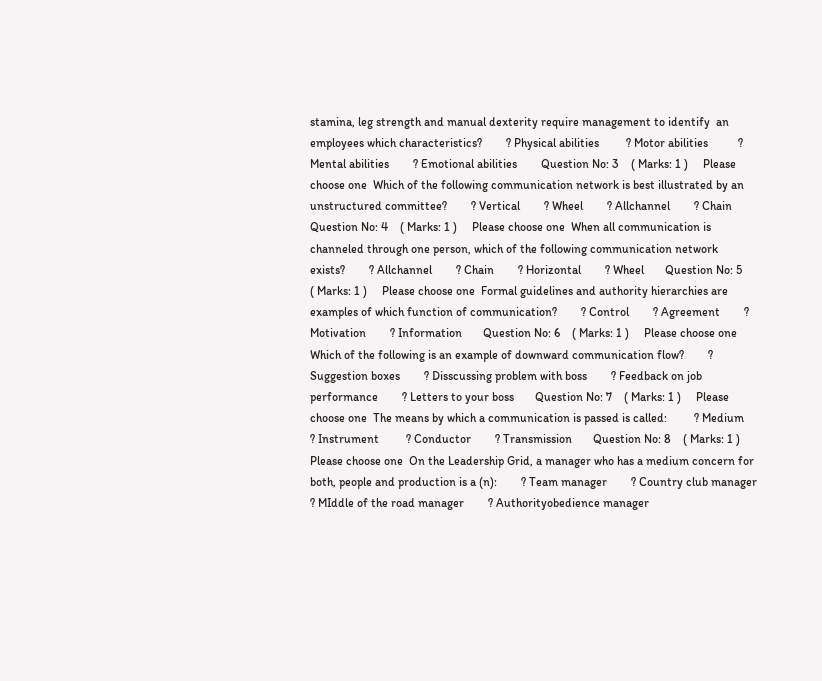stamina, leg strength and manual dexterity require management to identify  an employees which characteristics?        ? Physical abilities         ? Motor abilities          ? Mental abilities        ? Emotional abilities        Question No: 3    ( Marks: 1 )     Please choose one  Which of the following communication network is best illustrated by an unstructured committee?        ? Vertical        ? Wheel        ? Allchannel        ? Chain       Question No: 4    ( Marks: 1 )     Please choose one  When all communication is channeled through one person, which of the following communication network  exists?        ? Allchannel        ? Chain        ? Horizontal        ? Wheel       Question No: 5    ( Marks: 1 )     Please choose one  Formal guidelines and authority hierarchies are examples of which function of communication?        ? Control        ? Agreement        ? Motivation        ? Information       Question No: 6    ( Marks: 1 )     Please choose one  Which of the following is an example of downward communication flow?        ? Suggestion boxes        ? Disscussing problem with boss        ? Feedback on job performance        ? Letters to your boss       Question No: 7    ( Marks: 1 )     Please choose one  The means by which a communication is passed is called:         ? Medium        ? Instrument         ? Conductor        ? Transmission       Question No: 8    ( Marks: 1 )     Please choose one  On the Leadership Grid, a manager who has a medium concern for both, people and production is a (n):        ? Team manager        ? Country club manager        ? MIddle of the road manager        ? Authorityobedience manager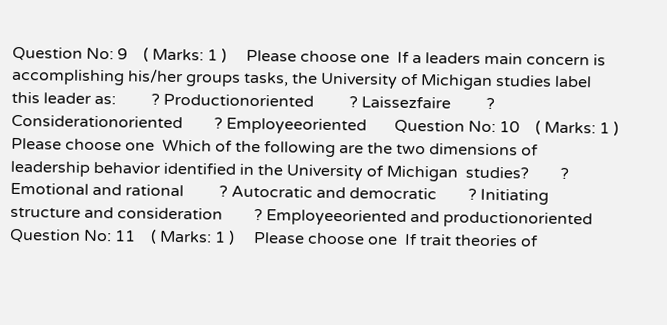Question No: 9    ( Marks: 1 )     Please choose one  If a leaders main concern is accomplishing his/her groups tasks, the University of Michigan studies label  this leader as:         ? Productionoriented         ? Laissezfaire         ? Considerationoriented        ? Employeeoriented       Question No: 10    ( Marks: 1 )     Please choose one  Which of the following are the two dimensions of leadership behavior identified in the University of Michigan  studies?        ? Emotional and rational         ? Autocratic and democratic        ? Initiating structure and consideration        ? Employeeoriented and productionoriented       Question No: 11    ( Marks: 1 )     Please choose one  If trait theories of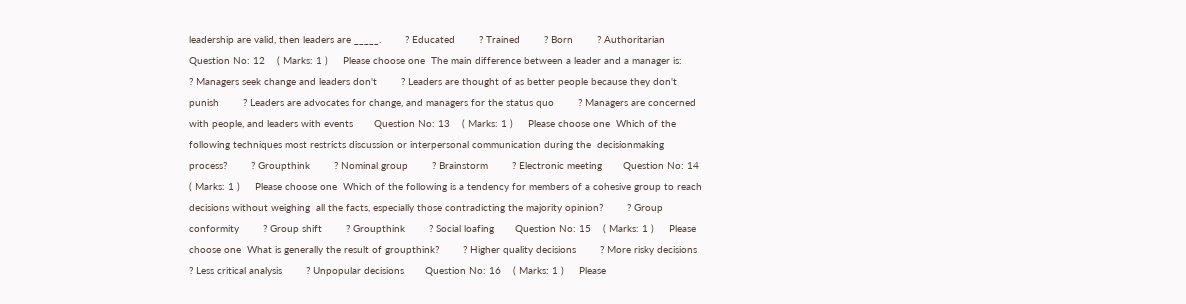leadership are valid, then leaders are _____.        ? Educated        ? Trained        ? Born        ? Authoritarian       Question No: 12    ( Marks: 1 )     Please choose one  The main difference between a leader and a manager is:        ? Managers seek change and leaders don't        ? Leaders are thought of as better people because they don't punish        ? Leaders are advocates for change, and managers for the status quo        ? Managers are concerned with people, and leaders with events       Question No: 13    ( Marks: 1 )     Please choose one  Which of the following techniques most restricts discussion or interpersonal communication during the  decisionmaking process?        ? Groupthink        ? Nominal group        ? Brainstorm        ? Electronic meeting       Question No: 14    ( Marks: 1 )     Please choose one  Which of the following is a tendency for members of a cohesive group to reach decisions without weighing  all the facts, especially those contradicting the majority opinion?        ? Group conformity        ? Group shift        ? Groupthink        ? Social loafing       Question No: 15    ( Marks: 1 )     Please choose one  What is generally the result of groupthink?        ? Higher quality decisions        ? More risky decisions        ? Less critical analysis        ? Unpopular decisions       Question No: 16    ( Marks: 1 )     Please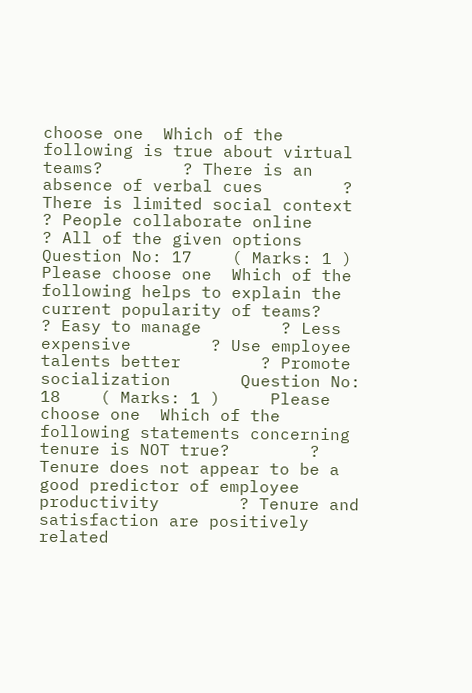choose one  Which of the following is true about virtual teams?        ? There is an absence of verbal cues        ? There is limited social context        ? People collaborate online        ? All of the given options       Question No: 17    ( Marks: 1 )     Please choose one  Which of the following helps to explain the current popularity of teams?         ? Easy to manage        ? Less expensive        ? Use employee talents better        ? Promote socialization       Question No: 18    ( Marks: 1 )     Please choose one  Which of the following statements concerning tenure is NOT true?        ? Tenure does not appear to be a good predictor of employee productivity        ? Tenure and satisfaction are positively related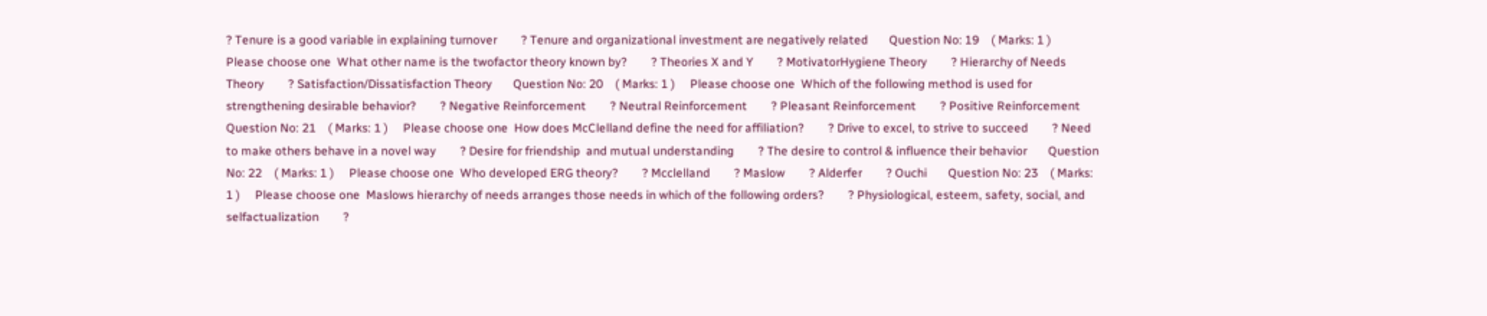? Tenure is a good variable in explaining turnover        ? Tenure and organizational investment are negatively related       Question No: 19    ( Marks: 1 )     Please choose one  What other name is the twofactor theory known by?        ? Theories X and Y        ? MotivatorHygiene Theory        ? Hierarchy of Needs Theory        ? Satisfaction/Dissatisfaction Theory       Question No: 20    ( Marks: 1 )     Please choose one  Which of the following method is used for strengthening desirable behavior?        ? Negative Reinforcement        ? Neutral Reinforcement        ? Pleasant Reinforcement        ? Positive Reinforcement        Question No: 21    ( Marks: 1 )     Please choose one  How does McClelland define the need for affiliation?        ? Drive to excel, to strive to succeed        ? Need to make others behave in a novel way        ? Desire for friendship  and mutual understanding        ? The desire to control & influence their behavior       Question No: 22    ( Marks: 1 )     Please choose one  Who developed ERG theory?        ? Mcclelland        ? Maslow        ? Alderfer        ? Ouchi       Question No: 23    ( Marks: 1 )     Please choose one  Maslows hierarchy of needs arranges those needs in which of the following orders?        ? Physiological, esteem, safety, social, and selfactualization        ?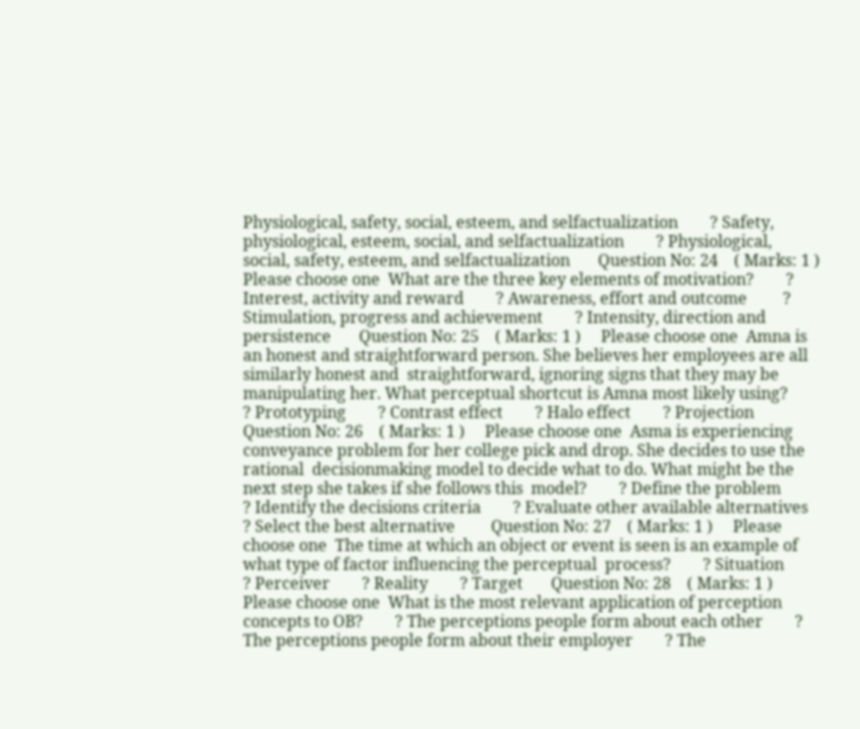Physiological, safety, social, esteem, and selfactualization        ? Safety, physiological, esteem, social, and selfactualization        ? Physiological, social, safety, esteem, and selfactualization       Question No: 24    ( Marks: 1 )     Please choose one  What are the three key elements of motivation?        ? Interest, activity and reward        ? Awareness, effort and outcome         ? Stimulation, progress and achievement        ? Intensity, direction and persistence       Question No: 25    ( Marks: 1 )     Please choose one  Amna is an honest and straightforward person. She believes her employees are all similarly honest and  straightforward, ignoring signs that they may be  manipulating her. What perceptual shortcut is Amna most likely using?        ? Prototyping        ? Contrast effect        ? Halo effect        ? Projection       Question No: 26    ( Marks: 1 )     Please choose one  Asma is experiencing conveyance problem for her college pick and drop. She decides to use the rational  decisionmaking model to decide what to do. What might be the next step she takes if she follows this  model?        ? Define the problem        ? Identify the decisions criteria        ? Evaluate other available alternatives        ? Select the best alternative         Question No: 27    ( Marks: 1 )     Please choose one  The time at which an object or event is seen is an example of what type of factor influencing the perceptual  process?        ? Situation         ? Perceiver        ? Reality        ? Target       Question No: 28    ( Marks: 1 )     Please choose one  What is the most relevant application of perception concepts to OB?        ? The perceptions people form about each other        ? The perceptions people form about their employer        ? The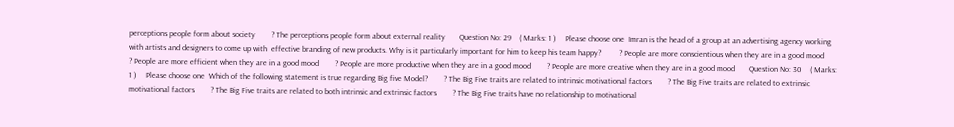perceptions people form about society        ? The perceptions people form about external reality       Question No: 29    ( Marks: 1 )     Please choose one  Imran is the head of a group at an advertising agency working with artists and designers to come up with  effective branding of new products. Why is it particularly important for him to keep his team happy?         ? People are more conscientious when they are in a good mood        ? People are more efficient when they are in a good mood        ? People are more productive when they are in a good mood        ? People are more creative when they are in a good mood       Question No: 30    ( Marks: 1 )     Please choose one  Which of the following statement is true regarding Big five Model?        ? The Big Five traits are related to intrinsic motivational factors        ? The Big Five traits are related to extrinsic motivational factors        ? The Big Five traits are related to both intrinsic and extrinsic factors        ? The Big Five traits have no relationship to motivational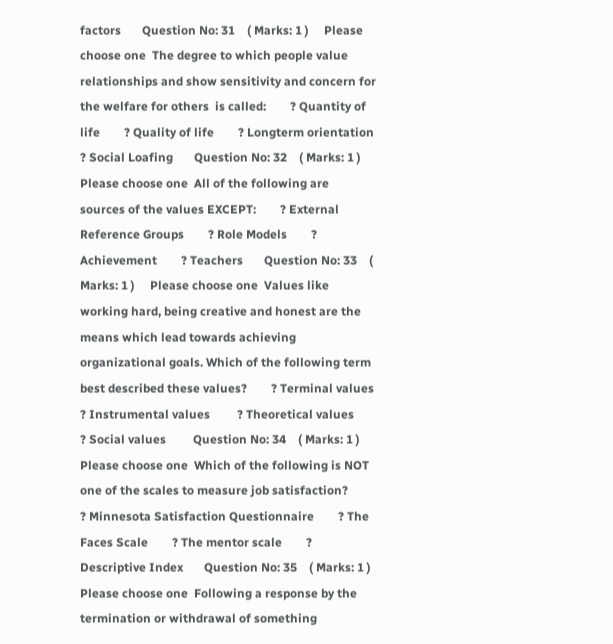factors       Question No: 31    ( Marks: 1 )     Please choose one  The degree to which people value relationships and show sensitivity and concern for the welfare for others  is called:        ? Quantity of life        ? Quality of life        ? Longterm orientation        ? Social Loafing       Question No: 32    ( Marks: 1 )     Please choose one  All of the following are sources of the values EXCEPT:        ? External Reference Groups        ? Role Models        ? Achievement        ? Teachers       Question No: 33    ( Marks: 1 )     Please choose one  Values like working hard, being creative and honest are the means which lead towards achieving  organizational goals. Which of the following term best described these values?        ? Terminal values         ? Instrumental values         ? Theoretical values         ? Social values         Question No: 34    ( Marks: 1 )     Please choose one  Which of the following is NOT one of the scales to measure job satisfaction?        ? Minnesota Satisfaction Questionnaire        ? The Faces Scale        ? The mentor scale        ? Descriptive Index       Question No: 35    ( Marks: 1 )     Please choose one  Following a response by the termination or withdrawal of something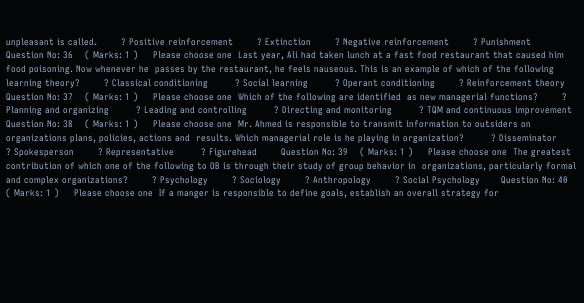unpleasant is called.        ? Positive reinforcement        ? Extinction        ? Negative reinforcement        ? Punishment       Question No: 36    ( Marks: 1 )     Please choose one  Last year, Ali had taken lunch at a fast food restaurant that caused him food poisoning. Now whenever he  passes by the restaurant, he feels nauseous. This is an example of which of the following learning theory?        ? Classical conditioning         ? Social learning         ? Operant conditioning        ? Reinforcement theory        Question No: 37    ( Marks: 1 )     Please choose one  Which of the following are identified  as new managerial functions?        ? Planning and organizing         ? Leading and controlling         ? Directing and monitoring         ? TQM and continuous improvement       Question No: 38    ( Marks: 1 )     Please choose one  Mr. Ahmed is responsible to transmit information to outsiders on organizations plans, policies, actions and  results. Which managerial role is he playing in organization?         ? Disseminator         ? Spokesperson        ? Representative         ? Figurehead        Question No: 39    ( Marks: 1 )     Please choose one  The greatest contribution of which one of the following to OB is through their study of group behavior in  organizations, particularly formal and complex organizations?        ? Psychology        ? Sociology        ? Anthropology        ? Social Psychology       Question No: 40    ( Marks: 1 )     Please choose one  If a manger is responsible to define goals, establish an overall strategy for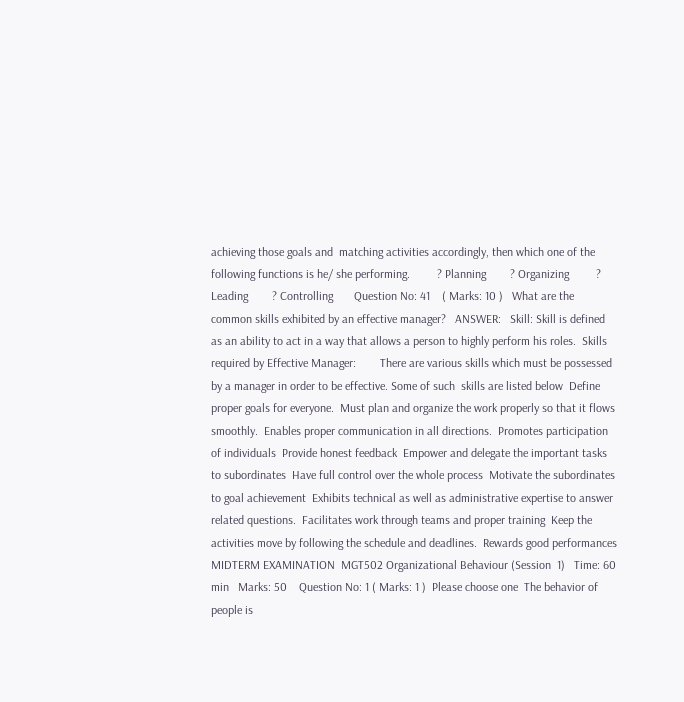achieving those goals and  matching activities accordingly, then which one of the following functions is he/ she performing.         ? Planning        ? Organizing         ? Leading        ? Controlling       Question No: 41    ( Marks: 10 )   What are the common skills exhibited by an effective manager?   ANSWER:   Skill: Skill is defined as an ability to act in a way that allows a person to highly perform his roles.  Skills required by Effective Manager:        There are various skills which must be possessed by a manager in order to be effective. Some of such  skills are listed below  Define proper goals for everyone.  Must plan and organize the work properly so that it flows smoothly.  Enables proper communication in all directions.  Promotes participation of individuals  Provide honest feedback  Empower and delegate the important tasks to subordinates  Have full control over the whole process  Motivate the subordinates to goal achievement  Exhibits technical as well as administrative expertise to answer related questions.  Facilitates work through teams and proper training  Keep the activities move by following the schedule and deadlines.  Rewards good performances  MIDTERM EXAMINATION  MGT502 Organizational Behaviour (Session  1)   Time: 60 min   Marks: 50    Question No: 1 ( Marks: 1 )  Please choose one  The behavior of people is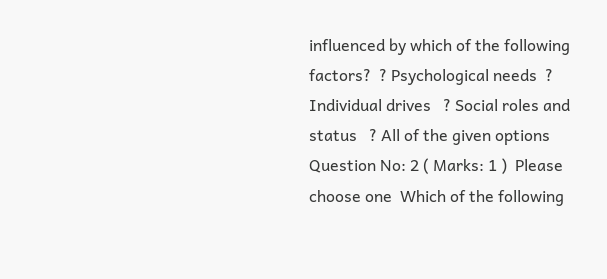influenced by which of the following factors?  ? Psychological needs  ? Individual drives   ? Social roles and status   ? All of the given options    Question No: 2 ( Marks: 1 )  Please choose one  Which of the following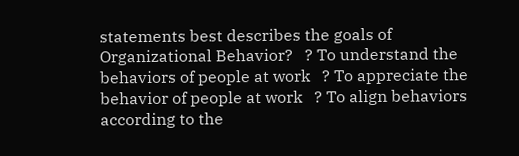statements best describes the goals of Organizational Behavior?   ? To understand the behaviors of people at work   ? To appreciate the behavior of people at work   ? To align behaviors according to the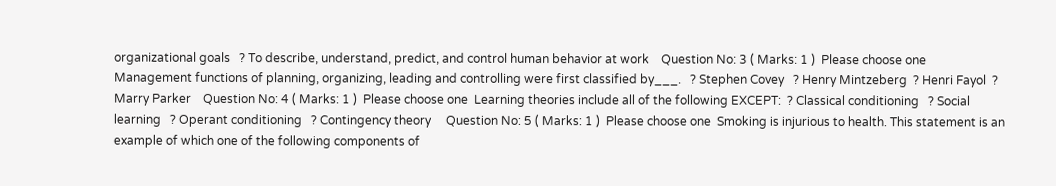organizational goals   ? To describe, understand, predict, and control human behavior at work    Question No: 3 ( Marks: 1 )  Please choose one  Management functions of planning, organizing, leading and controlling were first classified by___.   ? Stephen Covey   ? Henry Mintzeberg  ? Henri Fayol  ? Marry Parker    Question No: 4 ( Marks: 1 )  Please choose one  Learning theories include all of the following EXCEPT:  ? Classical conditioning   ? Social learning   ? Operant conditioning   ? Contingency theory     Question No: 5 ( Marks: 1 )  Please choose one  Smoking is injurious to health. This statement is an example of which one of the following components of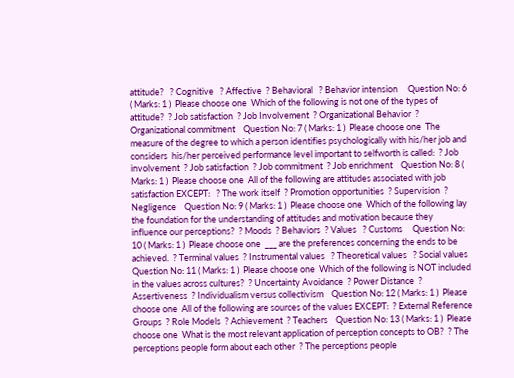attitude?   ? Cognitive   ? Affective  ? Behavioral   ? Behavior intension     Question No: 6 ( Marks: 1 )  Please choose one  Which of the following is not one of the types of attitude?  ? Job satisfaction  ? Job Involvement  ? Organizational Behavior  ? Organizational commitment    Question No: 7 ( Marks: 1 )  Please choose one  The measure of the degree to which a person identifies psychologically with his/her job and considers  his/her perceived performance level important to selfworth is called:  ? Job involvement  ? Job satisfaction  ? Job commitment  ? Job enrichment    Question No: 8 ( Marks: 1 )  Please choose one  All of the following are attitudes associated with job satisfaction EXCEPT:   ? The work itself  ? Promotion opportunities  ? Supervision  ? Negligence    Question No: 9 ( Marks: 1 )  Please choose one  Which of the following lay the foundation for the understanding of attitudes and motivation because they  influence our perceptions?  ? Moods  ? Behaviors  ? Values   ? Customs     Question No: 10 ( Marks: 1 )  Please choose one  ___ are the preferences concerning the ends to be achieved.  ? Terminal values  ? Instrumental values   ? Theoretical values   ? Social values     Question No: 11 ( Marks: 1 )  Please choose one  Which of the following is NOT included in the values across cultures?  ? Uncertainty Avoidance  ? Power Distance  ? Assertiveness  ? Individualism versus collectivism    Question No: 12 ( Marks: 1 )  Please choose one  All of the following are sources of the values EXCEPT:  ? External Reference Groups  ? Role Models  ? Achievement  ? Teachers    Question No: 13 ( Marks: 1 )  Please choose one  What is the most relevant application of perception concepts to OB?  ? The perceptions people form about each other  ? The perceptions people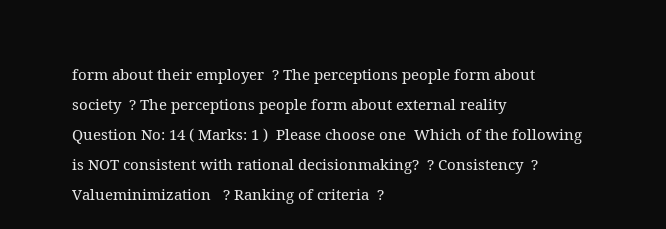form about their employer  ? The perceptions people form about society  ? The perceptions people form about external reality    Question No: 14 ( Marks: 1 )  Please choose one  Which of the following is NOT consistent with rational decisionmaking?  ? Consistency  ? Valueminimization   ? Ranking of criteria  ?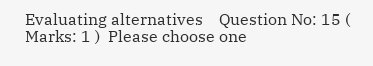Evaluating alternatives    Question No: 15 ( Marks: 1 )  Please choose one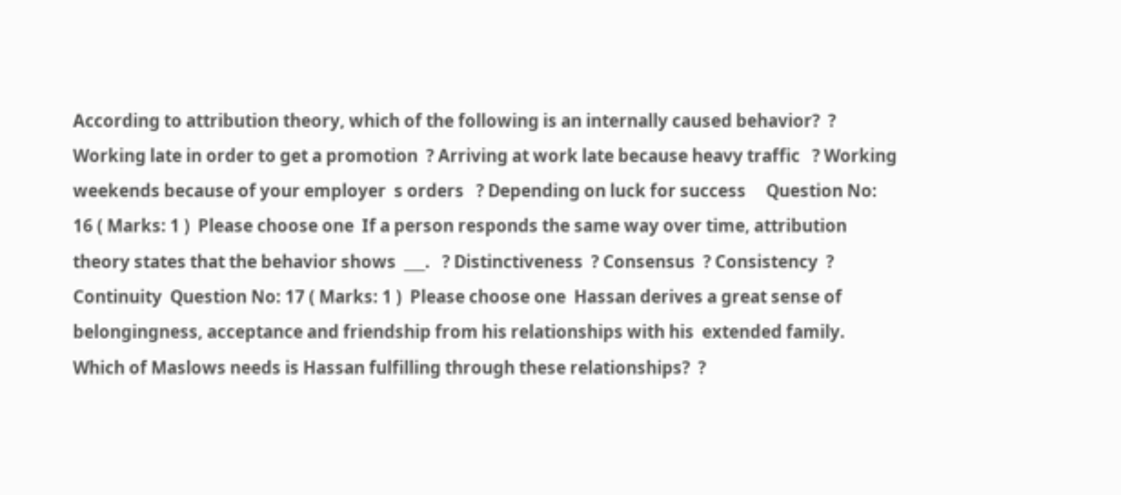According to attribution theory, which of the following is an internally caused behavior?  ? Working late in order to get a promotion  ? Arriving at work late because heavy traffic   ? Working weekends because of your employer  s orders   ? Depending on luck for success     Question No: 16 ( Marks: 1 )  Please choose one  If a person responds the same way over time, attribution theory states that the behavior shows  ___.   ? Distinctiveness  ? Consensus  ? Consistency  ? Continuity  Question No: 17 ( Marks: 1 )  Please choose one  Hassan derives a great sense of belongingness, acceptance and friendship from his relationships with his  extended family. Which of Maslows needs is Hassan fulfilling through these relationships?  ?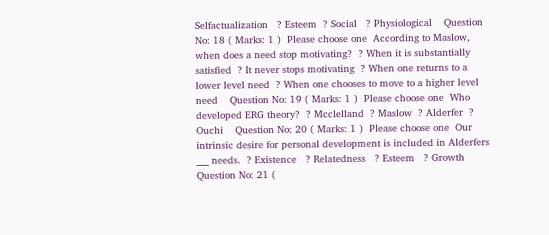Selfactualization   ? Esteem  ? Social   ? Physiological    Question No: 18 ( Marks: 1 )  Please choose one  According to Maslow, when does a need stop motivating?  ? When it is substantially satisfied  ? It never stops motivating  ? When one returns to a lower level need  ? When one chooses to move to a higher level need    Question No: 19 ( Marks: 1 )  Please choose one  Who developed ERG theory?  ? Mcclelland  ? Maslow  ? Alderfer  ? Ouchi    Question No: 20 ( Marks: 1 )  Please choose one  Our intrinsic desire for personal development is included in Alderfers ___ needs.  ? Existence   ? Relatedness   ? Esteem   ? Growth     Question No: 21 (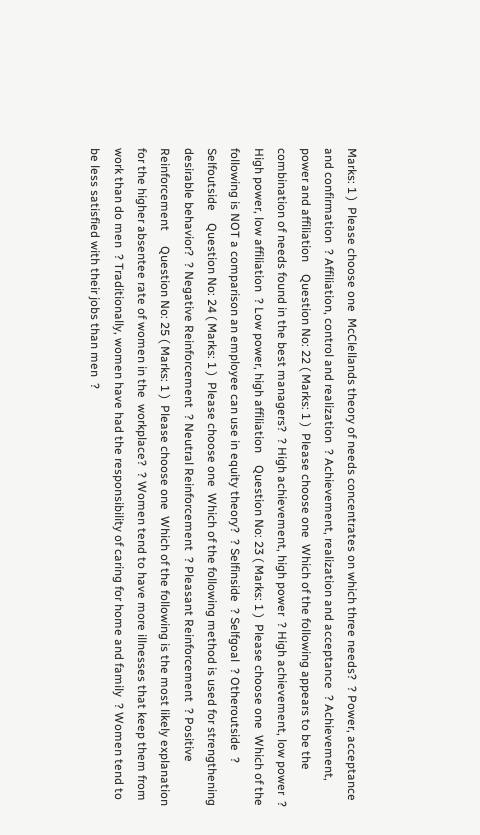Marks: 1 )  Please choose one  McClellands theory of needs concentrates on which three needs?  ? Power, acceptance and confirmation  ? Affiliation, control and realization  ? Achievement, realization and acceptance  ? Achievement, power and affiliation    Question No: 22 ( Marks: 1 )  Please choose one  Which of the following appears to be the combination of needs found in the best managers?  ? High achievement, high power  ? High achievement, low power  ? High power, low affiliation  ? Low power, high affiliation    Question No: 23 ( Marks: 1 )  Please choose one  Which of the following is NOT a comparison an employee can use in equity theory?  ? Selfinside  ? Selfgoal  ? Otheroutside  ? Selfoutside    Question No: 24 ( Marks: 1 )  Please choose one  Which of the following method is used for strengthening desirable behavior?  ? Negative Reinforcement  ? Neutral Reinforcement  ? Pleasant Reinforcement  ? Positive Reinforcement     Question No: 25 ( Marks: 1 )  Please choose one  Which of the following is the most likely explanation for the higher absentee rate of women in the  workplace?  ? Women tend to have more illnesses that keep them from work than do men  ? Traditionally, women have had the responsibility of caring for home and family  ? Women tend to be less satisfied with their jobs than men  ?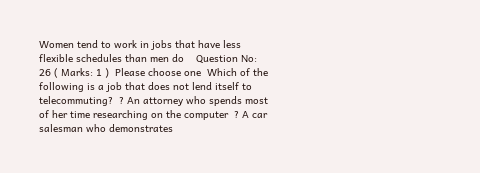Women tend to work in jobs that have less flexible schedules than men do    Question No: 26 ( Marks: 1 )  Please choose one  Which of the following is a job that does not lend itself to telecommuting?  ? An attorney who spends most of her time researching on the computer  ? A car salesman who demonstrates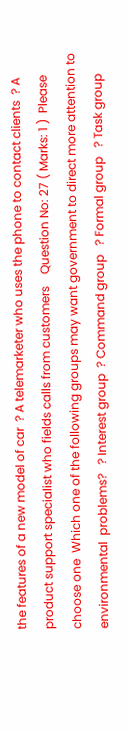the features of a new model of car  ? A telemarketer who uses the phone to contact clients  ? A product support specialist who fields calls from customers    Question No: 27 ( Marks: 1 )  Please choose one  Which one of the following groups may want government to direct more attention to environmental  problems?   ? Interest group  ? Command group   ? Formal group   ? Task group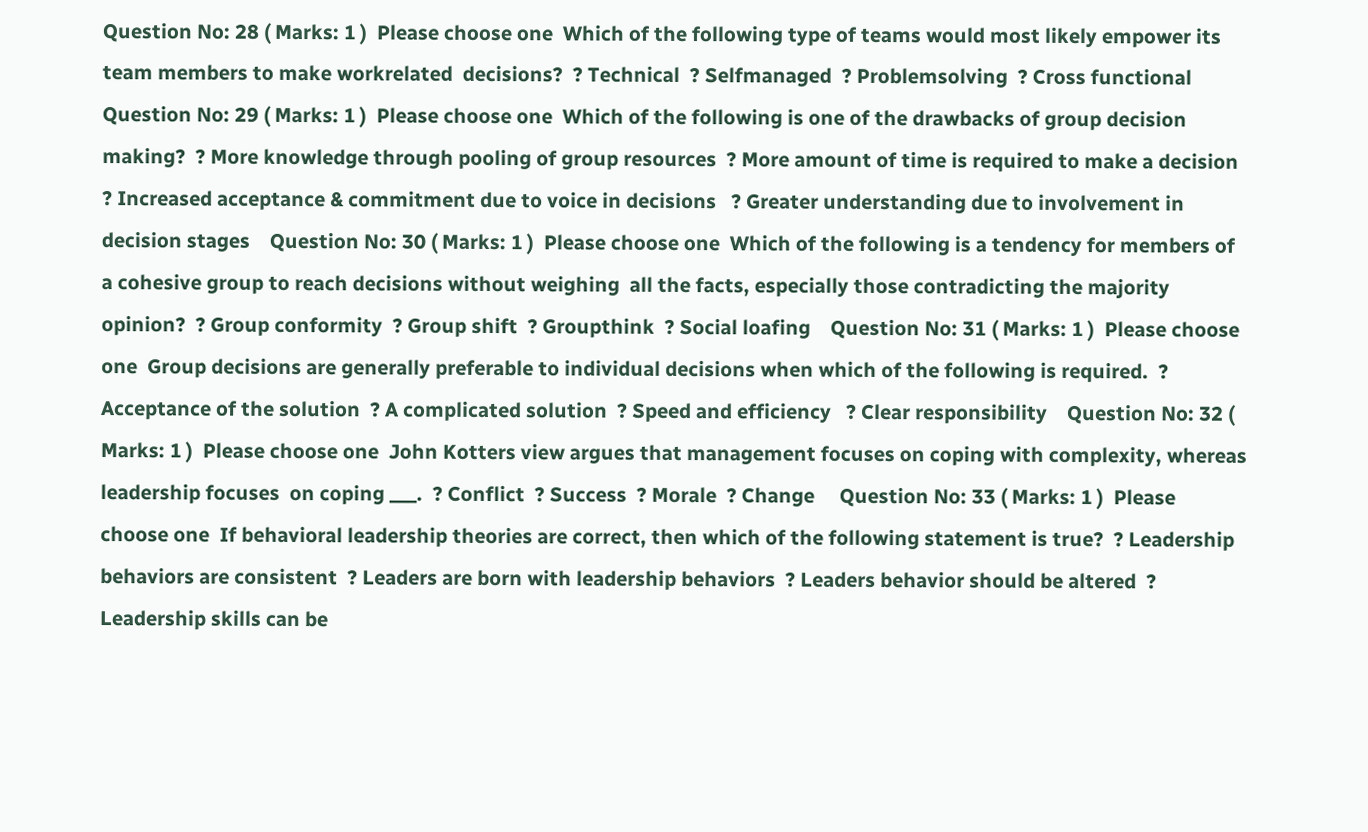Question No: 28 ( Marks: 1 )  Please choose one  Which of the following type of teams would most likely empower its team members to make workrelated  decisions?  ? Technical  ? Selfmanaged  ? Problemsolving  ? Cross functional   Question No: 29 ( Marks: 1 )  Please choose one  Which of the following is one of the drawbacks of group decision making?  ? More knowledge through pooling of group resources  ? More amount of time is required to make a decision   ? Increased acceptance & commitment due to voice in decisions   ? Greater understanding due to involvement in decision stages    Question No: 30 ( Marks: 1 )  Please choose one  Which of the following is a tendency for members of a cohesive group to reach decisions without weighing  all the facts, especially those contradicting the majority opinion?  ? Group conformity  ? Group shift  ? Groupthink  ? Social loafing    Question No: 31 ( Marks: 1 )  Please choose one  Group decisions are generally preferable to individual decisions when which of the following is required.  ? Acceptance of the solution  ? A complicated solution  ? Speed and efficiency   ? Clear responsibility    Question No: 32 ( Marks: 1 )  Please choose one  John Kotters view argues that management focuses on coping with complexity, whereas leadership focuses  on coping ___.  ? Conflict  ? Success  ? Morale  ? Change     Question No: 33 ( Marks: 1 )  Please choose one  If behavioral leadership theories are correct, then which of the following statement is true?  ? Leadership behaviors are consistent  ? Leaders are born with leadership behaviors  ? Leaders behavior should be altered  ? Leadership skills can be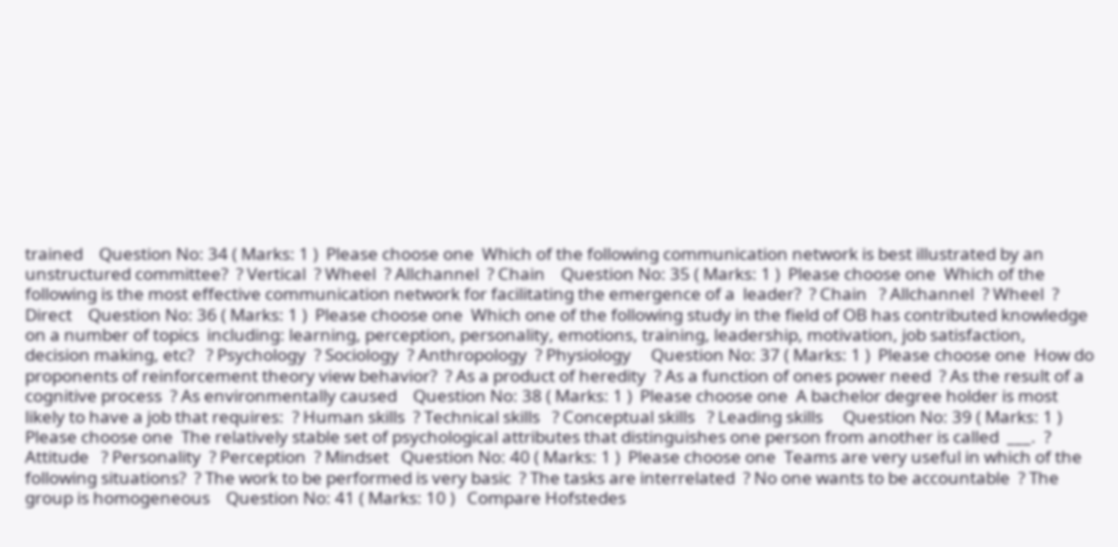trained    Question No: 34 ( Marks: 1 )  Please choose one  Which of the following communication network is best illustrated by an unstructured committee?  ? Vertical  ? Wheel  ? Allchannel  ? Chain    Question No: 35 ( Marks: 1 )  Please choose one  Which of the following is the most effective communication network for facilitating the emergence of a  leader?  ? Chain   ? Allchannel  ? Wheel  ? Direct    Question No: 36 ( Marks: 1 )  Please choose one  Which one of the following study in the field of OB has contributed knowledge on a number of topics  including: learning, perception, personality, emotions, training, leadership, motivation, job satisfaction,  decision making, etc?   ? Psychology  ? Sociology  ? Anthropology  ? Physiology     Question No: 37 ( Marks: 1 )  Please choose one  How do proponents of reinforcement theory view behavior?  ? As a product of heredity  ? As a function of ones power need  ? As the result of a cognitive process  ? As environmentally caused    Question No: 38 ( Marks: 1 )  Please choose one  A bachelor degree holder is most likely to have a job that requires:  ? Human skills  ? Technical skills   ? Conceptual skills   ? Leading skills     Question No: 39 ( Marks: 1 )  Please choose one  The relatively stable set of psychological attributes that distinguishes one person from another is called  ___.  ? Attitude   ? Personality  ? Perception  ? Mindset   Question No: 40 ( Marks: 1 )  Please choose one  Teams are very useful in which of the following situations?  ? The work to be performed is very basic  ? The tasks are interrelated  ? No one wants to be accountable  ? The group is homogeneous    Question No: 41 ( Marks: 10 )   Compare Hofstedes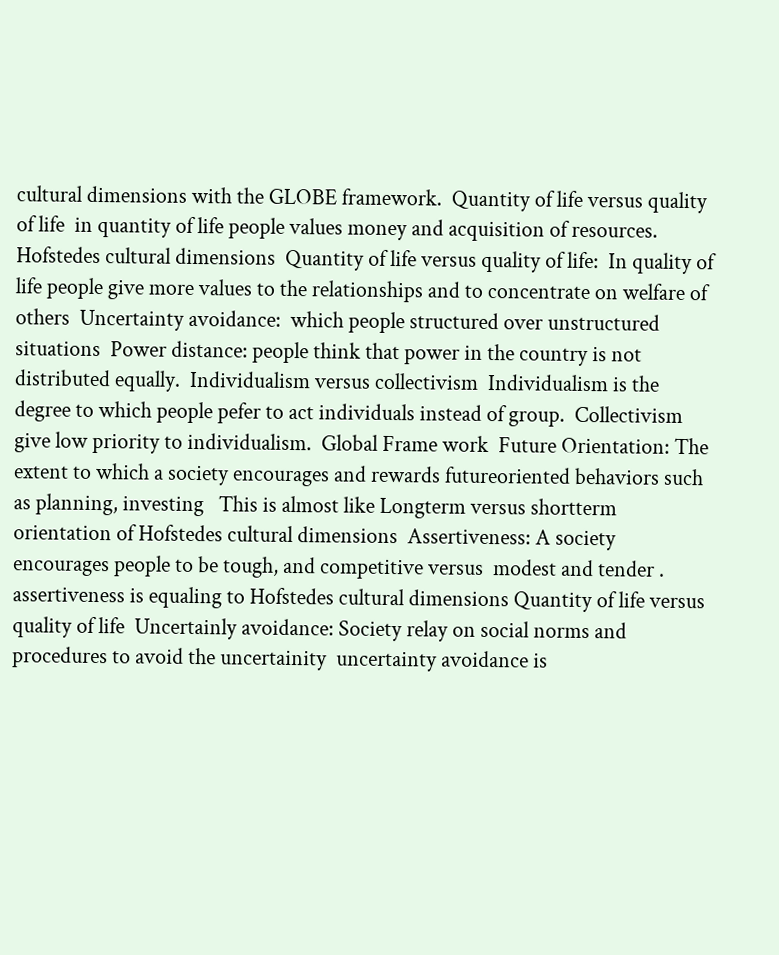cultural dimensions with the GLOBE framework.  Quantity of life versus quality of life  in quantity of life people values money and acquisition of resources.  Hofstedes cultural dimensions  Quantity of life versus quality of life:  In quality of life people give more values to the relationships and to concentrate on welfare of others  Uncertainty avoidance:  which people structured over unstructured situations  Power distance: people think that power in the country is not distributed equally.  Individualism versus collectivism  Individualism is the degree to which people pefer to act individuals instead of group.  Collectivism give low priority to individualism.  Global Frame work  Future Orientation: The extent to which a society encourages and rewards futureoriented behaviors such  as planning, investing   This is almost like Longterm versus shortterm orientation of Hofstedes cultural dimensions  Assertiveness: A society encourages people to be tough, and competitive versus  modest and tender .  assertiveness is equaling to Hofstedes cultural dimensions Quantity of life versus quality of life  Uncertainly avoidance: Society relay on social norms and procedures to avoid the uncertainity  uncertainty avoidance is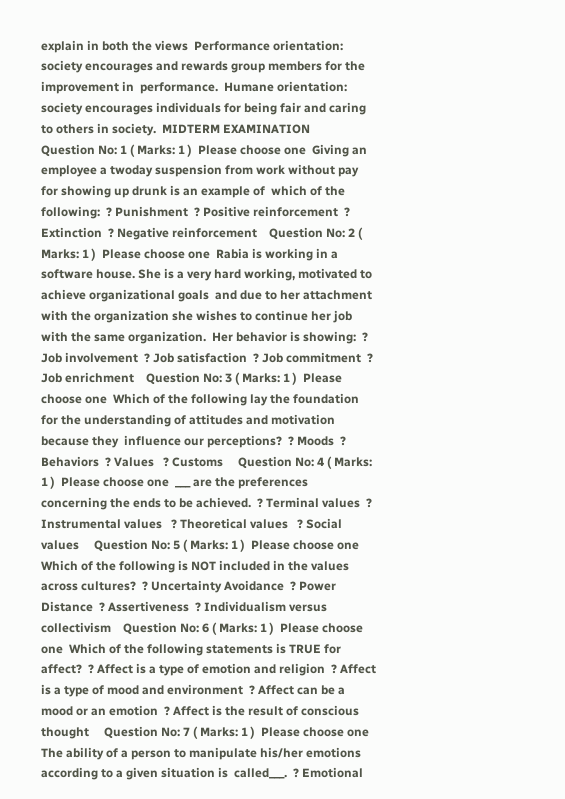explain in both the views  Performance orientation: society encourages and rewards group members for the improvement in  performance.  Humane orientation: society encourages individuals for being fair and caring to others in society.  MIDTERM EXAMINATION     Question No: 1 ( Marks: 1 )  Please choose one  Giving an employee a twoday suspension from work without pay for showing up drunk is an example of  which of the following:  ? Punishment  ? Positive reinforcement  ? Extinction  ? Negative reinforcement    Question No: 2 ( Marks: 1 )  Please choose one  Rabia is working in a software house. She is a very hard working, motivated to achieve organizational goals  and due to her attachment with the organization she wishes to continue her job with the same organization.  Her behavior is showing:  ? Job involvement  ? Job satisfaction  ? Job commitment  ? Job enrichment    Question No: 3 ( Marks: 1 )  Please choose one  Which of the following lay the foundation for the understanding of attitudes and motivation because they  influence our perceptions?  ? Moods  ? Behaviors  ? Values   ? Customs     Question No: 4 ( Marks: 1 )  Please choose one  ___ are the preferences concerning the ends to be achieved.  ? Terminal values  ? Instrumental values   ? Theoretical values   ? Social values     Question No: 5 ( Marks: 1 )  Please choose one  Which of the following is NOT included in the values across cultures?  ? Uncertainty Avoidance  ? Power Distance  ? Assertiveness  ? Individualism versus collectivism    Question No: 6 ( Marks: 1 )  Please choose one  Which of the following statements is TRUE for affect?  ? Affect is a type of emotion and religion  ? Affect is a type of mood and environment  ? Affect can be a mood or an emotion  ? Affect is the result of conscious thought     Question No: 7 ( Marks: 1 )  Please choose one  The ability of a person to manipulate his/her emotions according to a given situation is  called___.  ? Emotional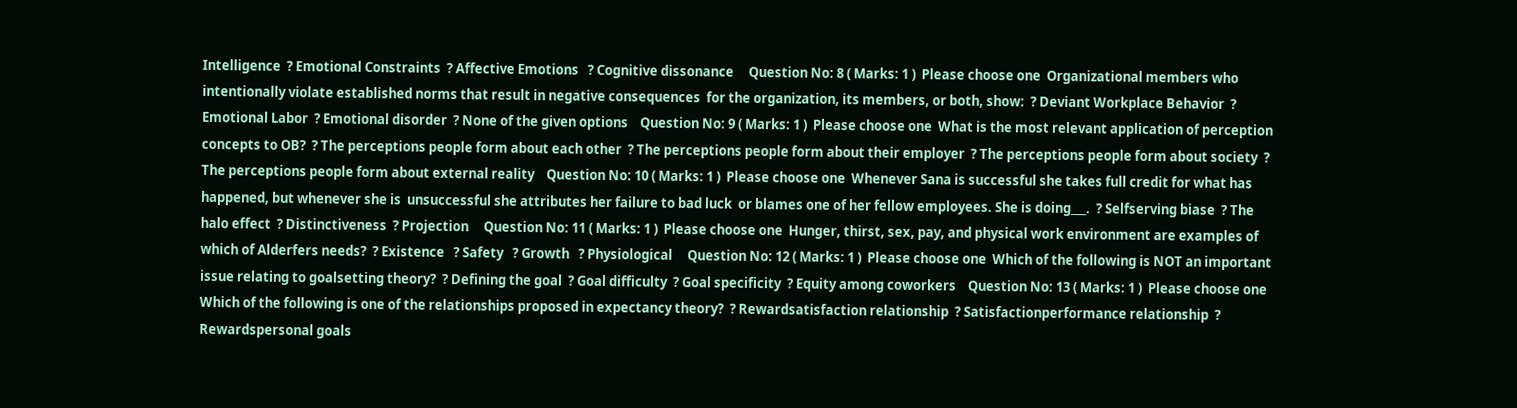Intelligence  ? Emotional Constraints  ? Affective Emotions   ? Cognitive dissonance     Question No: 8 ( Marks: 1 )  Please choose one  Organizational members who intentionally violate established norms that result in negative consequences  for the organization, its members, or both, show:  ? Deviant Workplace Behavior  ? Emotional Labor  ? Emotional disorder  ? None of the given options    Question No: 9 ( Marks: 1 )  Please choose one  What is the most relevant application of perception concepts to OB?  ? The perceptions people form about each other  ? The perceptions people form about their employer  ? The perceptions people form about society  ? The perceptions people form about external reality    Question No: 10 ( Marks: 1 )  Please choose one  Whenever Sana is successful she takes full credit for what has happened, but whenever she is  unsuccessful she attributes her failure to bad luck  or blames one of her fellow employees. She is doing___.  ? Selfserving biase  ? The halo effect  ? Distinctiveness  ? Projection     Question No: 11 ( Marks: 1 )  Please choose one  Hunger, thirst, sex, pay, and physical work environment are examples of which of Alderfers needs?  ? Existence   ? Safety   ? Growth   ? Physiological     Question No: 12 ( Marks: 1 )  Please choose one  Which of the following is NOT an important issue relating to goalsetting theory?  ? Defining the goal  ? Goal difficulty  ? Goal specificity  ? Equity among coworkers    Question No: 13 ( Marks: 1 )  Please choose one  Which of the following is one of the relationships proposed in expectancy theory?  ? Rewardsatisfaction relationship  ? Satisfactionperformance relationship  ? Rewardspersonal goals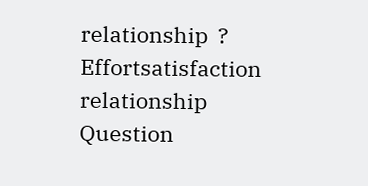relationship  ? Effortsatisfaction relationship    Question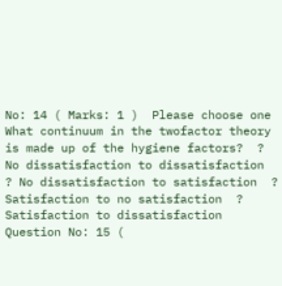No: 14 ( Marks: 1 )  Please choose one  What continuum in the twofactor theory is made up of the hygiene factors?  ? No dissatisfaction to dissatisfaction  ? No dissatisfaction to satisfaction  ? Satisfaction to no satisfaction  ? Satisfaction to dissatisfaction    Question No: 15 (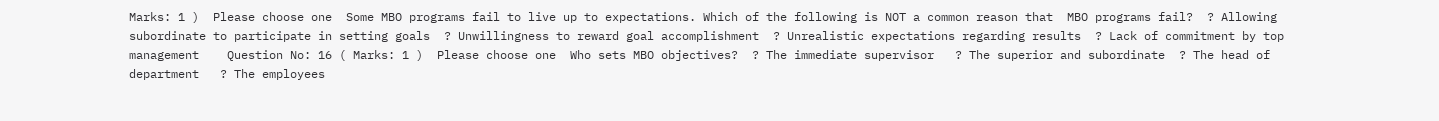Marks: 1 )  Please choose one  Some MBO programs fail to live up to expectations. Which of the following is NOT a common reason that  MBO programs fail?  ? Allowing subordinate to participate in setting goals  ? Unwillingness to reward goal accomplishment  ? Unrealistic expectations regarding results  ? Lack of commitment by top management    Question No: 16 ( Marks: 1 )  Please choose one  Who sets MBO objectives?  ? The immediate supervisor   ? The superior and subordinate  ? The head of department   ? The employees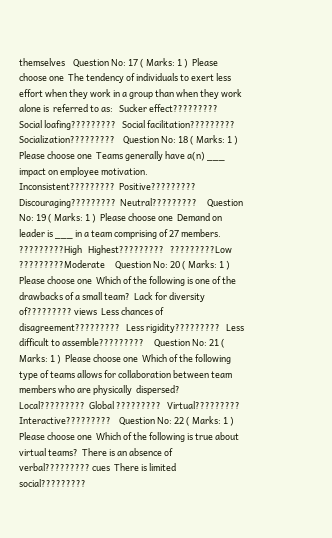themselves    Question No: 17 ( Marks: 1 )  Please choose one  The tendency of individuals to exert less effort when they work in a group than when they work alone is  referred to as:   Sucker effect?????????  Social loafing?????????   Social facilitation?????????   Socialization?????????    Question No: 18 ( Marks: 1 )  Please choose one  Teams generally have a(n) ___ impact on employee motivation.  Inconsistent?????????  Positive?????????  Discouraging?????????  Neutral?????????     Question No: 19 ( Marks: 1 )  Please choose one  Demand on leader is ___ in a team comprising of 27 members.  ?????????High   Highest?????????   ?????????Low   ?????????Moderate     Question No: 20 ( Marks: 1 )  Please choose one  Which of the following is one of the drawbacks of a small team?  Lack for diversity of????????? views  Less chances of disagreement?????????   Less rigidity?????????   Less difficult to assemble?????????     Question No: 21 ( Marks: 1 )  Please choose one  Which of the following type of teams allows for collaboration between team members who are physically  dispersed?  Local?????????  Global ?????????   Virtual?????????   Interactive?????????    Question No: 22 ( Marks: 1 )  Please choose one  Which of the following is true about virtual teams?  There is an absence of verbal????????? cues  There is limited social?????????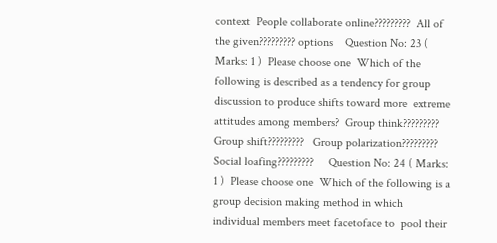context  People collaborate online?????????  All of the given????????? options    Question No: 23 ( Marks: 1 )  Please choose one  Which of the following is described as a tendency for group discussion to produce shifts toward more  extreme attitudes among members?  Group think?????????   Group shift?????????   Group polarization?????????   Social loafing?????????     Question No: 24 ( Marks: 1 )  Please choose one  Which of the following is a group decision making method in which individual members meet facetoface to  pool their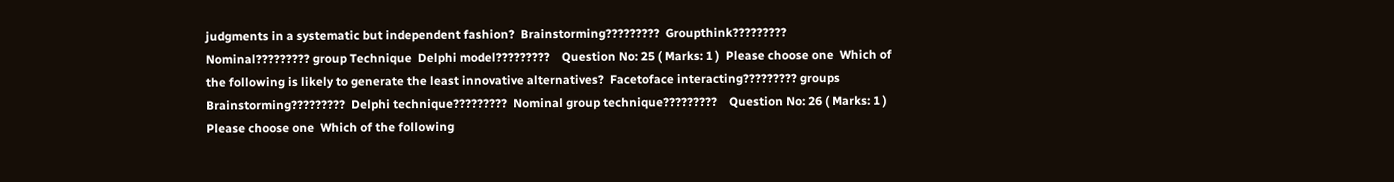judgments in a systematic but independent fashion?  Brainstorming?????????  Groupthink?????????  Nominal????????? group Technique  Delphi model?????????    Question No: 25 ( Marks: 1 )  Please choose one  Which of the following is likely to generate the least innovative alternatives?  Facetoface interacting????????? groups  Brainstorming?????????  Delphi technique?????????  Nominal group technique?????????    Question No: 26 ( Marks: 1 )  Please choose one  Which of the following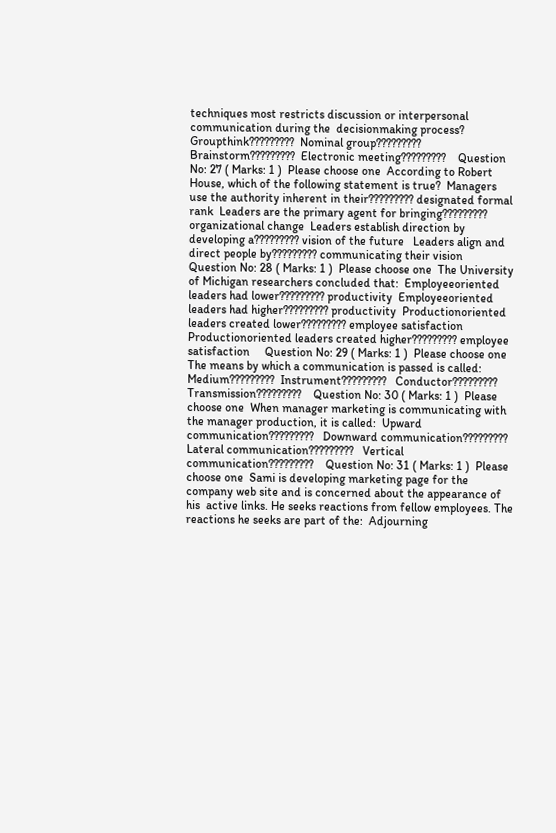techniques most restricts discussion or interpersonal communication during the  decisionmaking process?  Groupthink?????????  Nominal group?????????  Brainstorm?????????  Electronic meeting?????????    Question No: 27 ( Marks: 1 )  Please choose one  According to Robert House, which of the following statement is true?  Managers use the authority inherent in their????????? designated formal rank  Leaders are the primary agent for bringing????????? organizational change  Leaders establish direction by developing a????????? vision of the future   Leaders align and direct people by????????? communicating their vision     Question No: 28 ( Marks: 1 )  Please choose one  The University of Michigan researchers concluded that:  Employeeoriented leaders had lower????????? productivity  Employeeoriented leaders had higher????????? productivity  Productionoriented leaders created lower????????? employee satisfaction  Productionoriented leaders created higher????????? employee satisfaction     Question No: 29 ( Marks: 1 )  Please choose one  The means by which a communication is passed is called:   Medium?????????  Instrument?????????   Conductor?????????  Transmission?????????    Question No: 30 ( Marks: 1 )  Please choose one  When manager marketing is communicating with the manager production, it is called:  Upward communication?????????   Downward communication?????????   Lateral communication?????????   Vertical communication?????????    Question No: 31 ( Marks: 1 )  Please choose one  Sami is developing marketing page for the company web site and is concerned about the appearance of his  active links. He seeks reactions from fellow employees. The reactions he seeks are part of the:  Adjourning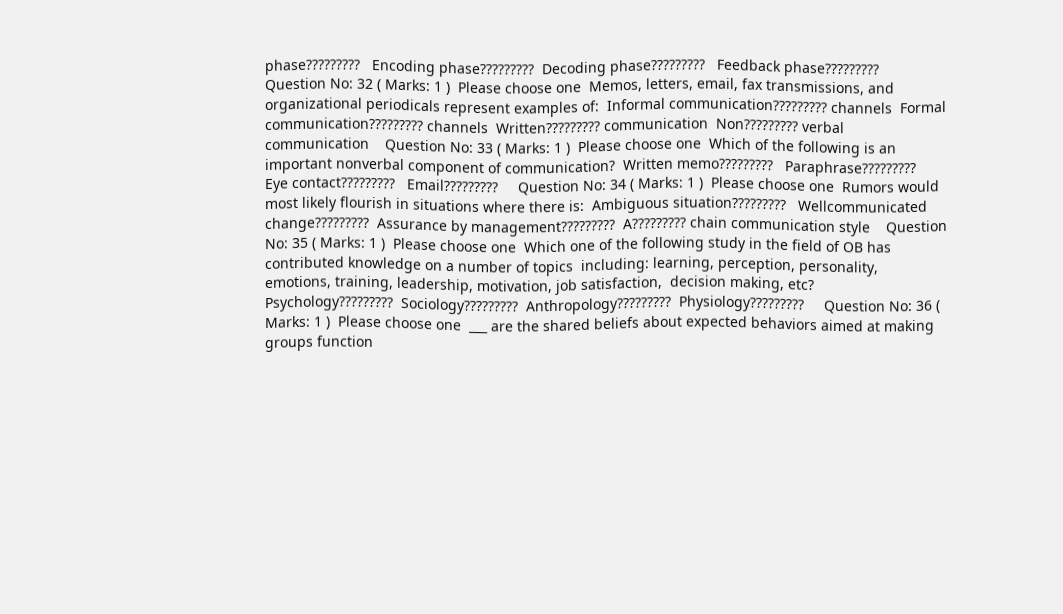phase?????????   Encoding phase?????????  Decoding phase?????????   Feedback phase?????????     Question No: 32 ( Marks: 1 )  Please choose one  Memos, letters, email, fax transmissions, and organizational periodicals represent examples of:  Informal communication????????? channels  Formal communication????????? channels  Written????????? communication  Non????????? verbal communication    Question No: 33 ( Marks: 1 )  Please choose one  Which of the following is an important nonverbal component of communication?  Written memo?????????   Paraphrase?????????   Eye contact?????????   Email?????????     Question No: 34 ( Marks: 1 )  Please choose one  Rumors would most likely flourish in situations where there is:  Ambiguous situation?????????   Wellcommunicated change?????????  Assurance by management?????????  A????????? chain communication style    Question No: 35 ( Marks: 1 )  Please choose one  Which one of the following study in the field of OB has contributed knowledge on a number of topics  including: learning, perception, personality, emotions, training, leadership, motivation, job satisfaction,  decision making, etc?   Psychology?????????  Sociology?????????  Anthropology?????????  Physiology?????????     Question No: 36 ( Marks: 1 )  Please choose one  ___ are the shared beliefs about expected behaviors aimed at making groups function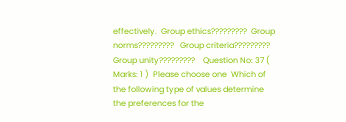effectively.  Group ethics?????????  Group norms?????????   Group criteria?????????   Group unity?????????    Question No: 37 ( Marks: 1 )  Please choose one  Which of the following type of values determine the preferences for the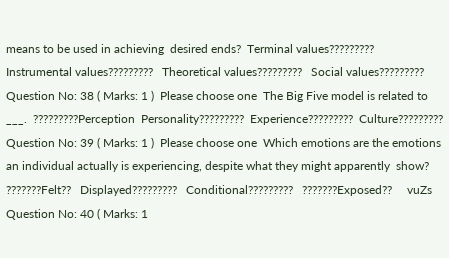means to be used in achieving  desired ends?  Terminal values?????????   Instrumental values?????????   Theoretical values?????????   Social values?????????     Question No: 38 ( Marks: 1 )  Please choose one  The Big Five model is related to ___.  ?????????Perception  Personality?????????  Experience?????????  Culture?????????    Question No: 39 ( Marks: 1 )  Please choose one  Which emotions are the emotions an individual actually is experiencing, despite what they might apparently  show?  ???????Felt??   Displayed?????????   Conditional?????????   ???????Exposed??     vuZs  Question No: 40 ( Marks: 1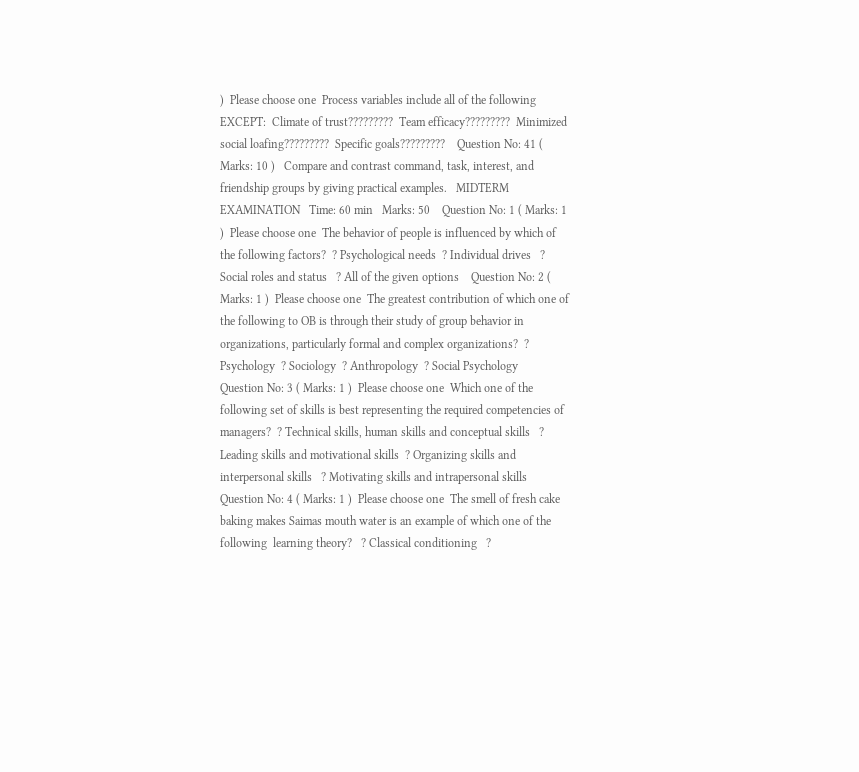)  Please choose one  Process variables include all of the following EXCEPT:  Climate of trust?????????  Team efficacy?????????  Minimized social loafing?????????  Specific goals?????????    Question No: 41 ( Marks: 10 )   Compare and contrast command, task, interest, and friendship groups by giving practical examples.   MIDTERM EXAMINATION   Time: 60 min   Marks: 50    Question No: 1 ( Marks: 1 )  Please choose one  The behavior of people is influenced by which of the following factors?  ? Psychological needs  ? Individual drives   ? Social roles and status   ? All of the given options    Question No: 2 ( Marks: 1 )  Please choose one  The greatest contribution of which one of the following to OB is through their study of group behavior in  organizations, particularly formal and complex organizations?  ? Psychology  ? Sociology  ? Anthropology  ? Social Psychology    Question No: 3 ( Marks: 1 )  Please choose one  Which one of the following set of skills is best representing the required competencies of managers?  ? Technical skills, human skills and conceptual skills   ? Leading skills and motivational skills  ? Organizing skills and interpersonal skills   ? Motivating skills and intrapersonal skills     Question No: 4 ( Marks: 1 )  Please choose one  The smell of fresh cake baking makes Saimas mouth water is an example of which one of the following  learning theory?   ? Classical conditioning   ?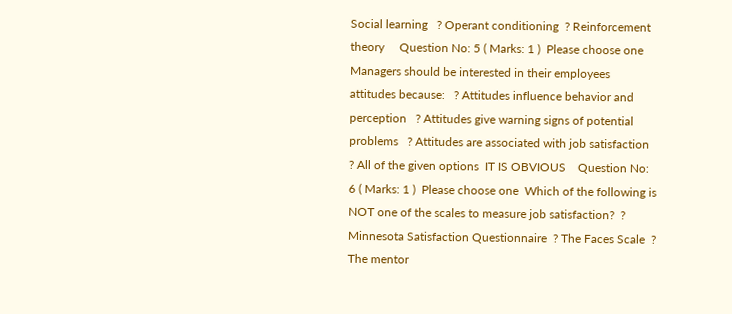Social learning   ? Operant conditioning  ? Reinforcement theory     Question No: 5 ( Marks: 1 )  Please choose one  Managers should be interested in their employees attitudes because:   ? Attitudes influence behavior and perception   ? Attitudes give warning signs of potential problems   ? Attitudes are associated with job satisfaction   ? All of the given options  IT IS OBVIOUS    Question No: 6 ( Marks: 1 )  Please choose one  Which of the following is NOT one of the scales to measure job satisfaction?  ? Minnesota Satisfaction Questionnaire  ? The Faces Scale  ? The mentor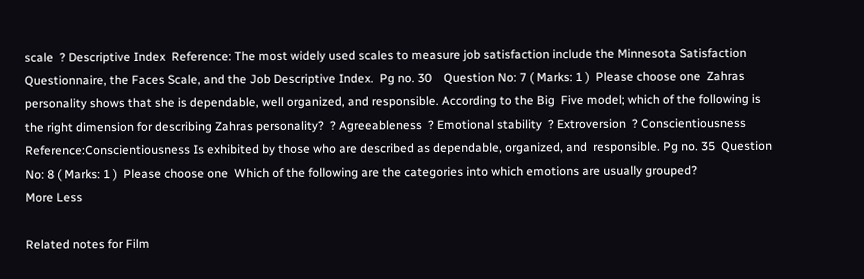scale  ? Descriptive Index  Reference: The most widely used scales to measure job satisfaction include the Minnesota Satisfaction  Questionnaire, the Faces Scale, and the Job Descriptive Index.  Pg no. 30    Question No: 7 ( Marks: 1 )  Please choose one  Zahras personality shows that she is dependable, well organized, and responsible. According to the Big  Five model; which of the following is the right dimension for describing Zahras personality?  ? Agreeableness  ? Emotional stability  ? Extroversion  ? Conscientiousness  Reference:Conscientiousness Is exhibited by those who are described as dependable, organized, and  responsible. Pg no. 35  Question No: 8 ( Marks: 1 )  Please choose one  Which of the following are the categories into which emotions are usually grouped?
More Less

Related notes for Film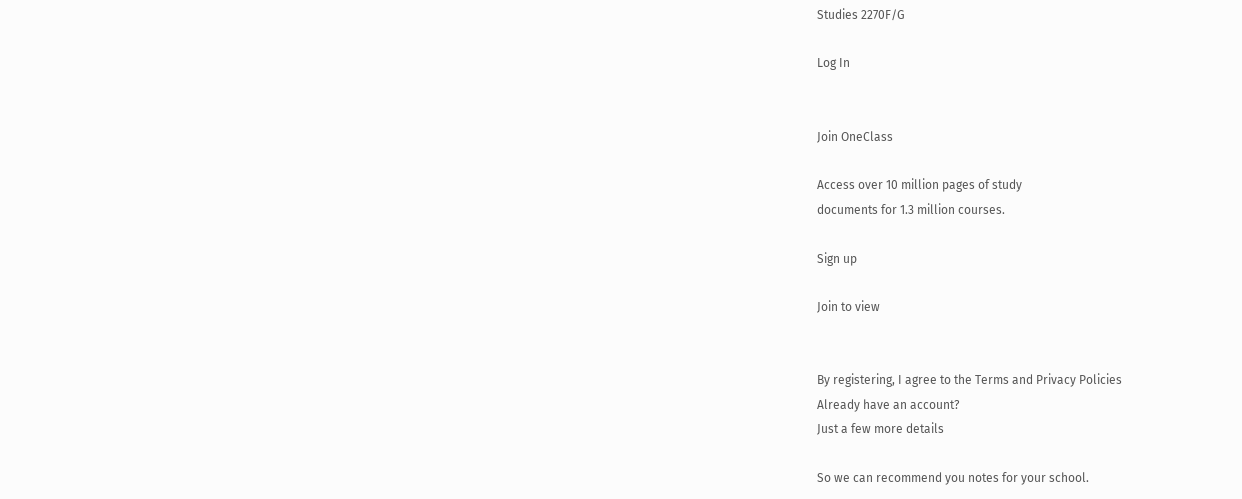Studies 2270F/G

Log In


Join OneClass

Access over 10 million pages of study
documents for 1.3 million courses.

Sign up

Join to view


By registering, I agree to the Terms and Privacy Policies
Already have an account?
Just a few more details

So we can recommend you notes for your school.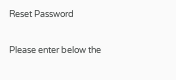Reset Password

Please enter below the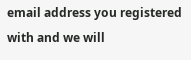email address you registered with and we will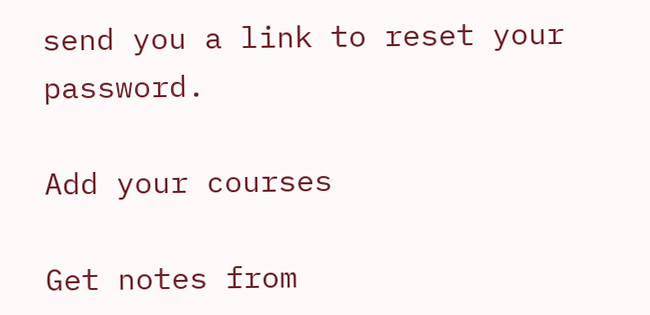send you a link to reset your password.

Add your courses

Get notes from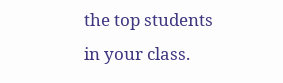the top students in your class.